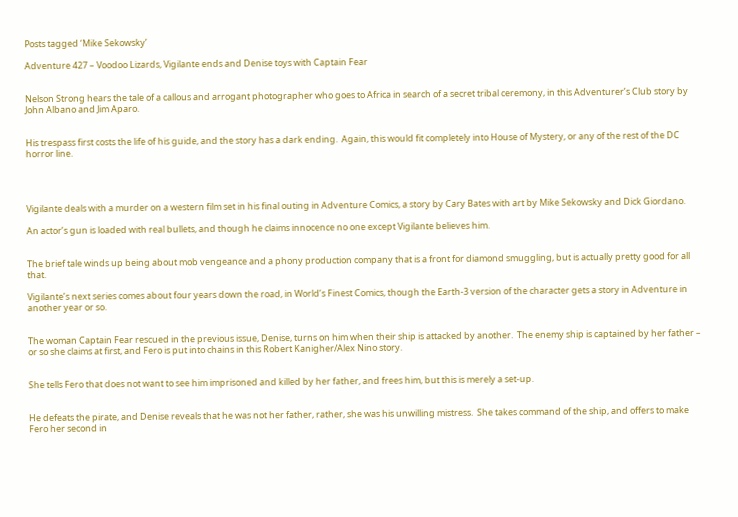Posts tagged ‘Mike Sekowsky’

Adventure 427 – Voodoo Lizards, Vigilante ends and Denise toys with Captain Fear


Nelson Strong hears the tale of a callous and arrogant photographer who goes to Africa in search of a secret tribal ceremony, in this Adventurer’s Club story by John Albano and Jim Aparo.


His trespass first costs the life of his guide, and the story has a dark ending.  Again, this would fit completely into House of Mystery, or any of the rest of the DC horror line.




Vigilante deals with a murder on a western film set in his final outing in Adventure Comics, a story by Cary Bates with art by Mike Sekowsky and Dick Giordano.

An actor’s gun is loaded with real bullets, and though he claims innocence no one except Vigilante believes him.


The brief tale winds up being about mob vengeance and a phony production company that is a front for diamond smuggling, but is actually pretty good for all that.

Vigilante’s next series comes about four years down the road, in World’s Finest Comics, though the Earth-3 version of the character gets a story in Adventure in another year or so.


The woman Captain Fear rescued in the previous issue, Denise, turns on him when their ship is attacked by another.  The enemy ship is captained by her father – or so she claims at first, and Fero is put into chains in this Robert Kanigher/Alex Nino story.


She tells Fero that does not want to see him imprisoned and killed by her father, and frees him, but this is merely a set-up.


He defeats the pirate, and Denise reveals that he was not her father, rather, she was his unwilling mistress.  She takes command of the ship, and offers to make Fero her second in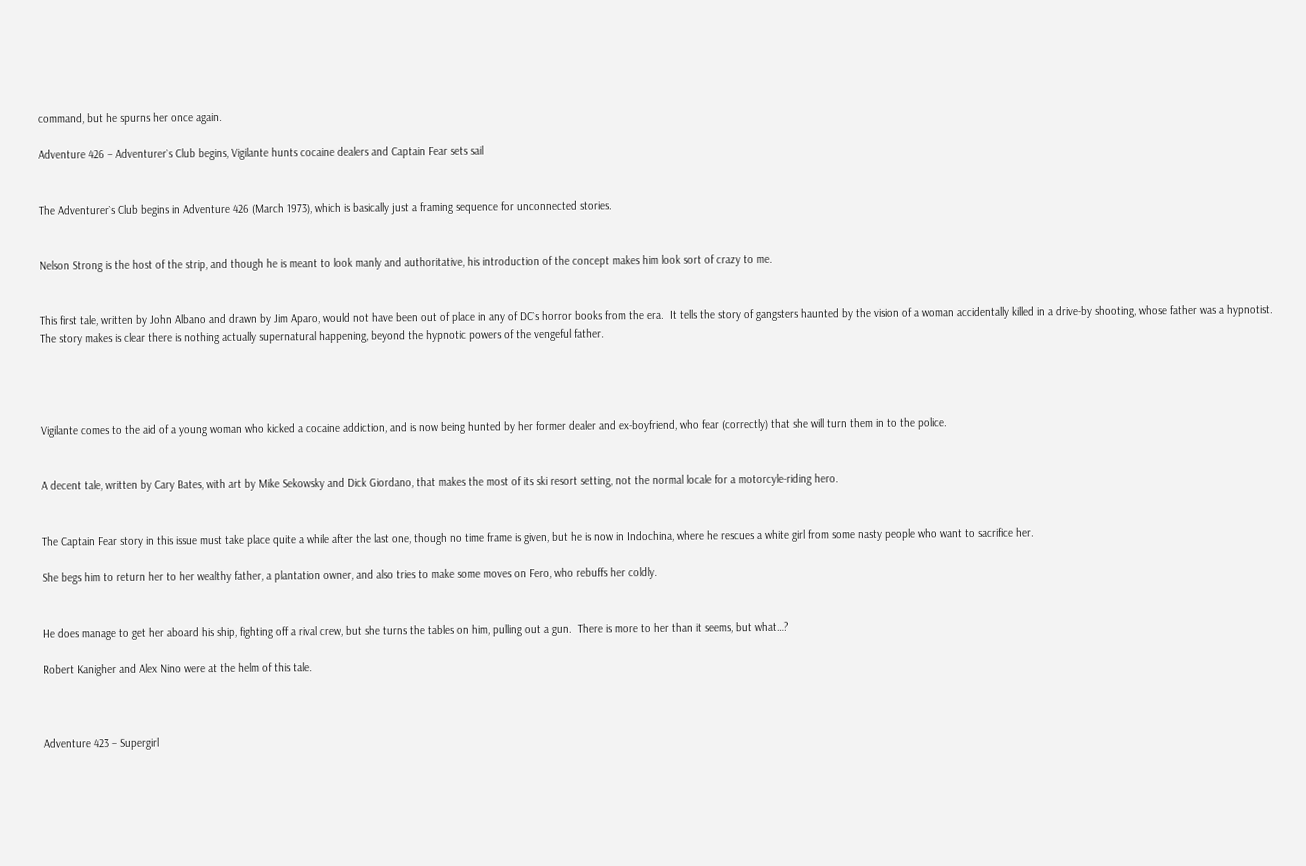command, but he spurns her once again.

Adventure 426 – Adventurer`s Club begins, Vigilante hunts cocaine dealers and Captain Fear sets sail


The Adventurer`s Club begins in Adventure 426 (March 1973), which is basically just a framing sequence for unconnected stories.


Nelson Strong is the host of the strip, and though he is meant to look manly and authoritative, his introduction of the concept makes him look sort of crazy to me.


This first tale, written by John Albano and drawn by Jim Aparo, would not have been out of place in any of DC`s horror books from the era.  It tells the story of gangsters haunted by the vision of a woman accidentally killed in a drive-by shooting, whose father was a hypnotist.  The story makes is clear there is nothing actually supernatural happening, beyond the hypnotic powers of the vengeful father.




Vigilante comes to the aid of a young woman who kicked a cocaine addiction, and is now being hunted by her former dealer and ex-boyfriend, who fear (correctly) that she will turn them in to the police.


A decent tale, written by Cary Bates, with art by Mike Sekowsky and Dick Giordano, that makes the most of its ski resort setting, not the normal locale for a motorcyle-riding hero.


The Captain Fear story in this issue must take place quite a while after the last one, though no time frame is given, but he is now in Indochina, where he rescues a white girl from some nasty people who want to sacrifice her.

She begs him to return her to her wealthy father, a plantation owner, and also tries to make some moves on Fero, who rebuffs her coldly.


He does manage to get her aboard his ship, fighting off a rival crew, but she turns the tables on him, pulling out a gun.  There is more to her than it seems, but what…?

Robert Kanigher and Alex Nino were at the helm of this tale.



Adventure 423 – Supergirl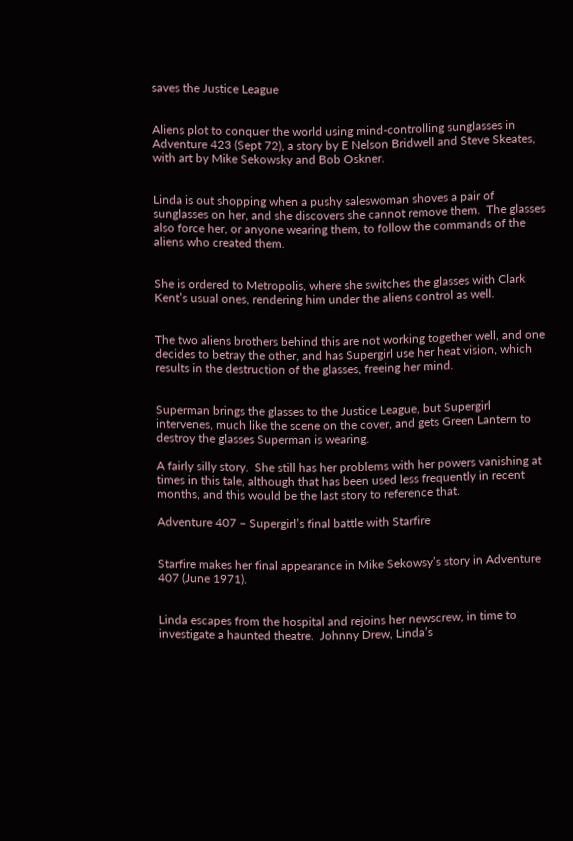saves the Justice League


Aliens plot to conquer the world using mind-controlling sunglasses in Adventure 423 (Sept 72), a story by E Nelson Bridwell and Steve Skeates, with art by Mike Sekowsky and Bob Oskner.


Linda is out shopping when a pushy saleswoman shoves a pair of sunglasses on her, and she discovers she cannot remove them.  The glasses also force her, or anyone wearing them, to follow the commands of the aliens who created them.


She is ordered to Metropolis, where she switches the glasses with Clark Kent’s usual ones, rendering him under the aliens control as well.


The two aliens brothers behind this are not working together well, and one decides to betray the other, and has Supergirl use her heat vision, which results in the destruction of the glasses, freeing her mind.


Superman brings the glasses to the Justice League, but Supergirl intervenes, much like the scene on the cover, and gets Green Lantern to destroy the glasses Superman is wearing.

A fairly silly story.  She still has her problems with her powers vanishing at times in this tale, although that has been used less frequently in recent months, and this would be the last story to reference that.

Adventure 407 – Supergirl’s final battle with Starfire


Starfire makes her final appearance in Mike Sekowsy’s story in Adventure 407 (June 1971).


Linda escapes from the hospital and rejoins her newscrew, in time to investigate a haunted theatre.  Johnny Drew, Linda’s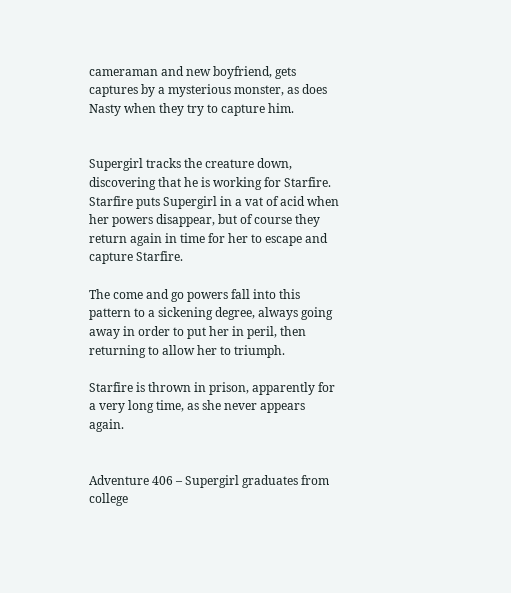cameraman and new boyfriend, gets captures by a mysterious monster, as does Nasty when they try to capture him.


Supergirl tracks the creature down, discovering that he is working for Starfire.  Starfire puts Supergirl in a vat of acid when her powers disappear, but of course they return again in time for her to escape and capture Starfire.

The come and go powers fall into this pattern to a sickening degree, always going away in order to put her in peril, then returning to allow her to triumph.

Starfire is thrown in prison, apparently for a very long time, as she never appears again.


Adventure 406 – Supergirl graduates from college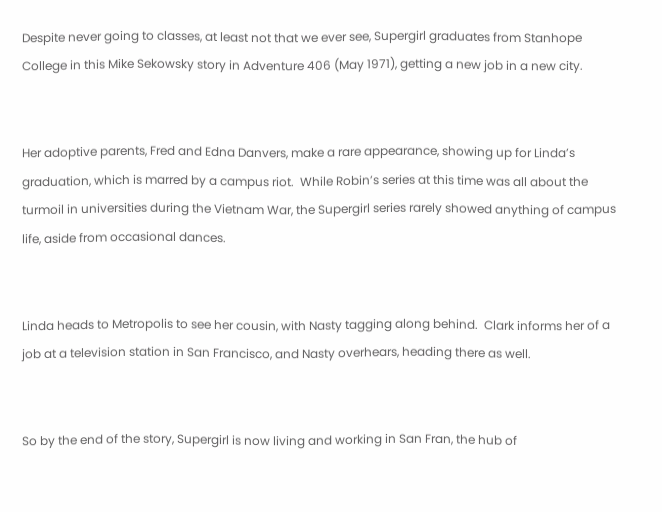Despite never going to classes, at least not that we ever see, Supergirl graduates from Stanhope College in this Mike Sekowsky story in Adventure 406 (May 1971), getting a new job in a new city.


Her adoptive parents, Fred and Edna Danvers, make a rare appearance, showing up for Linda’s graduation, which is marred by a campus riot.  While Robin’s series at this time was all about the turmoil in universities during the Vietnam War, the Supergirl series rarely showed anything of campus life, aside from occasional dances.


Linda heads to Metropolis to see her cousin, with Nasty tagging along behind.  Clark informs her of a job at a television station in San Francisco, and Nasty overhears, heading there as well.


So by the end of the story, Supergirl is now living and working in San Fran, the hub of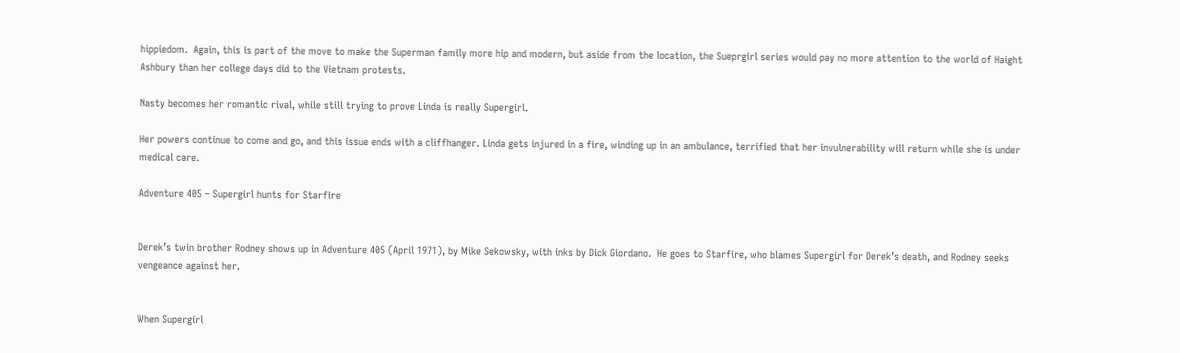hippiedom.  Again, this is part of the move to make the Superman family more hip and modern, but aside from the location, the Sueprgirl series would pay no more attention to the world of Haight Ashbury than her college days did to the Vietnam protests.

Nasty becomes her romantic rival, while still trying to prove Linda is really Supergirl.

Her powers continue to come and go, and this issue ends with a cliffhanger. Linda gets injured in a fire, winding up in an ambulance, terrified that her invulnerability will return while she is under medical care.

Adventure 405 – Supergirl hunts for Starfire


Derek’s twin brother Rodney shows up in Adventure 405 (April 1971), by Mike Sekowsky, with inks by Dick Giordano.  He goes to Starfire, who blames Supergirl for Derek’s death, and Rodney seeks vengeance against her.


When Supergirl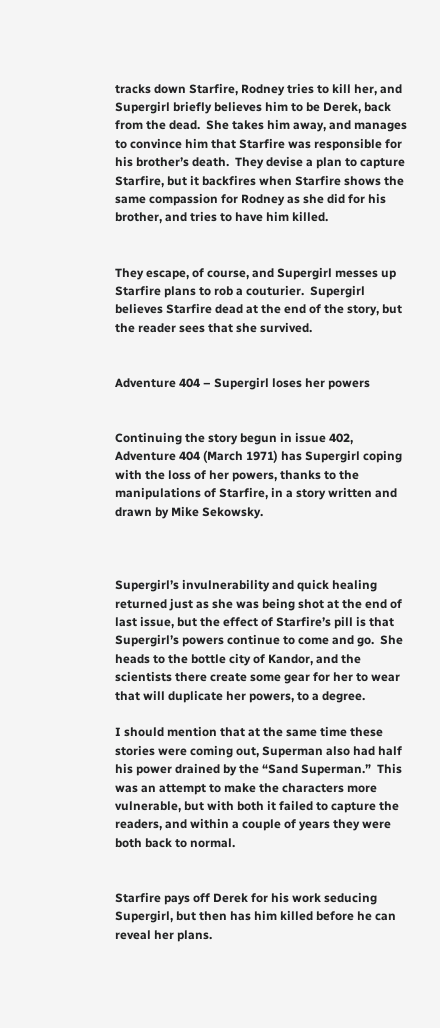tracks down Starfire, Rodney tries to kill her, and Supergirl briefly believes him to be Derek, back from the dead.  She takes him away, and manages to convince him that Starfire was responsible for his brother’s death.  They devise a plan to capture Starfire, but it backfires when Starfire shows the same compassion for Rodney as she did for his brother, and tries to have him killed.


They escape, of course, and Supergirl messes up Starfire plans to rob a couturier.  Supergirl believes Starfire dead at the end of the story, but the reader sees that she survived.


Adventure 404 – Supergirl loses her powers


Continuing the story begun in issue 402, Adventure 404 (March 1971) has Supergirl coping with the loss of her powers, thanks to the manipulations of Starfire, in a story written and drawn by Mike Sekowsky.



Supergirl’s invulnerability and quick healing returned just as she was being shot at the end of last issue, but the effect of Starfire’s pill is that Supergirl’s powers continue to come and go.  She heads to the bottle city of Kandor, and the scientists there create some gear for her to wear that will duplicate her powers, to a degree.

I should mention that at the same time these stories were coming out, Superman also had half his power drained by the “Sand Superman.”  This was an attempt to make the characters more vulnerable, but with both it failed to capture the readers, and within a couple of years they were both back to normal.


Starfire pays off Derek for his work seducing Supergirl, but then has him killed before he can reveal her plans.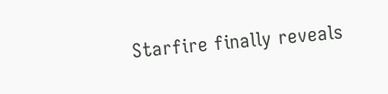Starfire finally reveals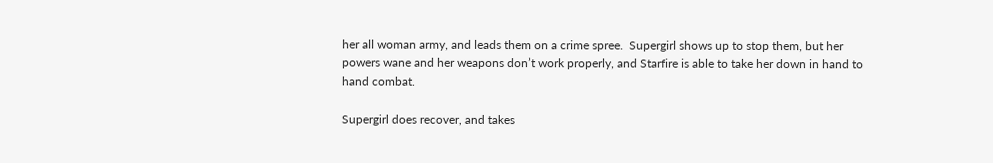her all woman army, and leads them on a crime spree.  Supergirl shows up to stop them, but her powers wane and her weapons don’t work properly, and Starfire is able to take her down in hand to hand combat.

Supergirl does recover, and takes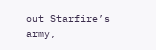out Starfire’s army,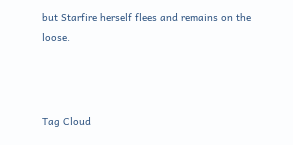but Starfire herself flees and remains on the loose.



Tag Cloud